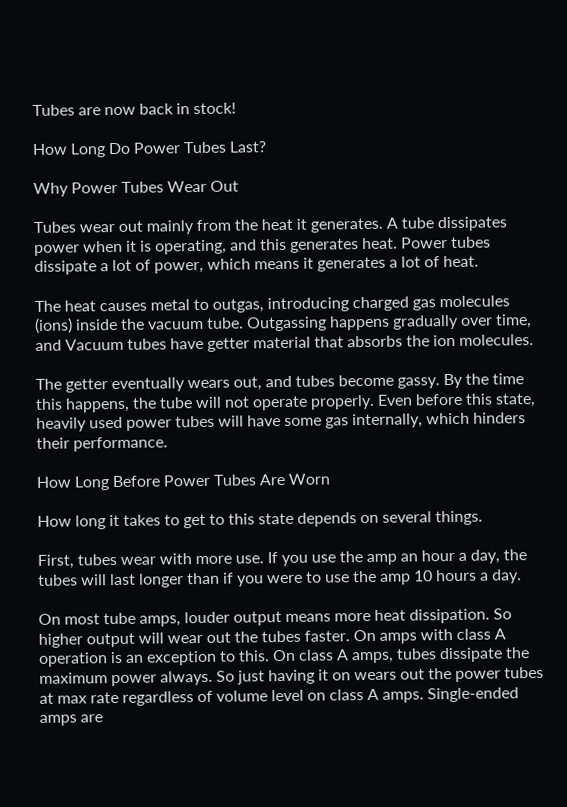Tubes are now back in stock!

How Long Do Power Tubes Last?

Why Power Tubes Wear Out

Tubes wear out mainly from the heat it generates. A tube dissipates power when it is operating, and this generates heat. Power tubes dissipate a lot of power, which means it generates a lot of heat.

The heat causes metal to outgas, introducing charged gas molecules (ions) inside the vacuum tube. Outgassing happens gradually over time, and Vacuum tubes have getter material that absorbs the ion molecules.

The getter eventually wears out, and tubes become gassy. By the time this happens, the tube will not operate properly. Even before this state, heavily used power tubes will have some gas internally, which hinders their performance.

How Long Before Power Tubes Are Worn

How long it takes to get to this state depends on several things.

First, tubes wear with more use. If you use the amp an hour a day, the tubes will last longer than if you were to use the amp 10 hours a day.

On most tube amps, louder output means more heat dissipation. So higher output will wear out the tubes faster. On amps with class A operation is an exception to this. On class A amps, tubes dissipate the maximum power always. So just having it on wears out the power tubes at max rate regardless of volume level on class A amps. Single-ended amps are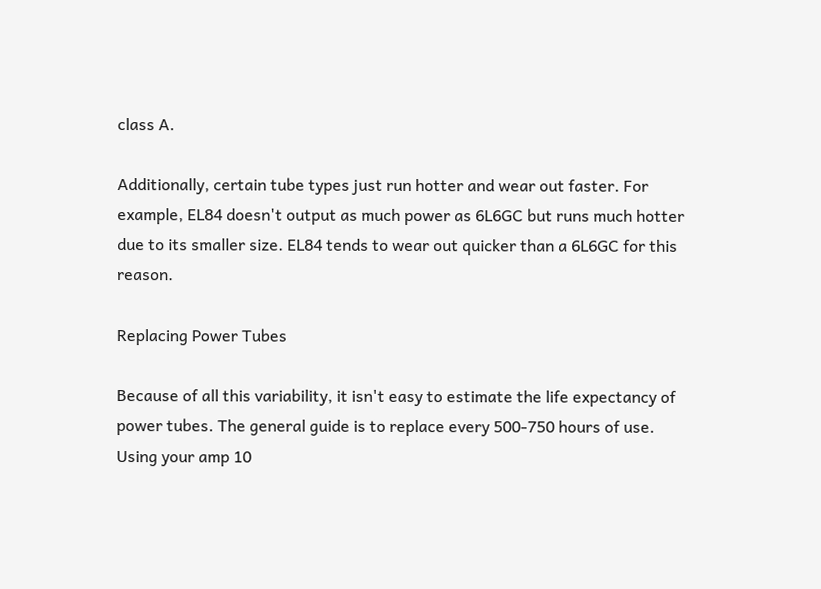class A.

Additionally, certain tube types just run hotter and wear out faster. For example, EL84 doesn't output as much power as 6L6GC but runs much hotter due to its smaller size. EL84 tends to wear out quicker than a 6L6GC for this reason.

Replacing Power Tubes

Because of all this variability, it isn't easy to estimate the life expectancy of power tubes. The general guide is to replace every 500-750 hours of use. Using your amp 10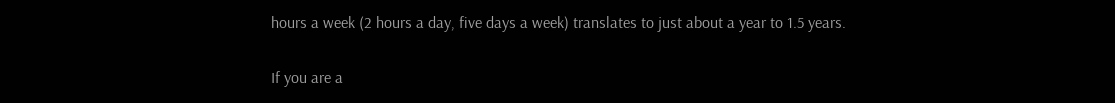hours a week (2 hours a day, five days a week) translates to just about a year to 1.5 years.

If you are a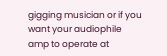gigging musician or if you want your audiophile amp to operate at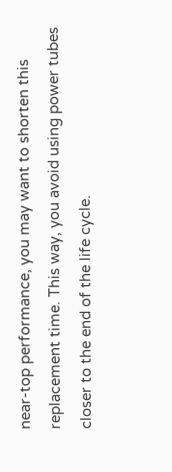near-top performance, you may want to shorten this replacement time. This way, you avoid using power tubes closer to the end of the life cycle.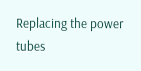Replacing the power tubes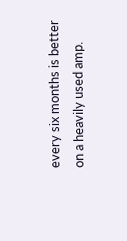every six months is better on a heavily used amp.